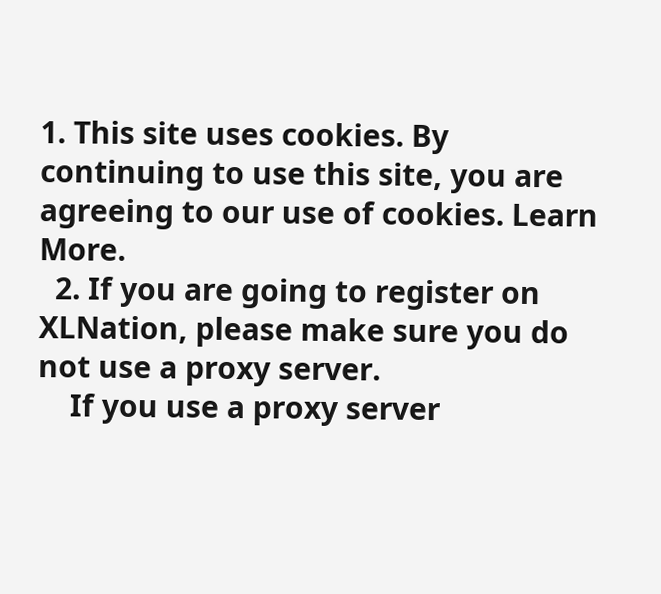1. This site uses cookies. By continuing to use this site, you are agreeing to our use of cookies. Learn More.
  2. If you are going to register on XLNation, please make sure you do not use a proxy server.
    If you use a proxy server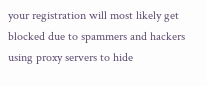your registration will most likely get blocked due to spammers and hackers using proxy servers to hide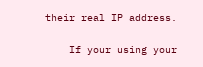their real IP address.

    If your using your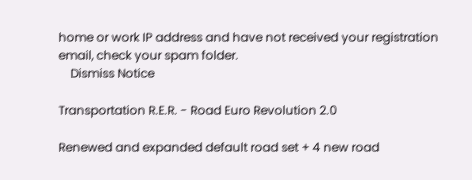home or work IP address and have not received your registration email, check your spam folder.
    Dismiss Notice

Transportation R.E.R. - Road Euro Revolution 2.0

Renewed and expanded default road set + 4 new road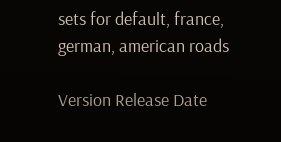sets for default, france, german, american roads

Version Release Date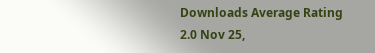Downloads Average Rating
2.0 Nov 25,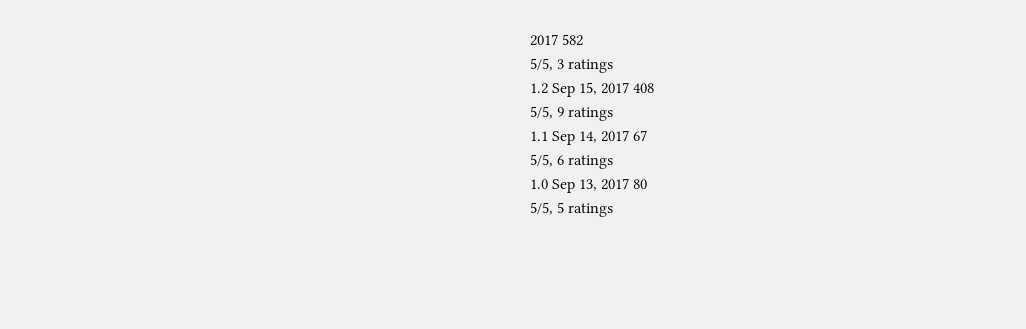2017 582
5/5, 3 ratings
1.2 Sep 15, 2017 408
5/5, 9 ratings
1.1 Sep 14, 2017 67
5/5, 6 ratings
1.0 Sep 13, 2017 80
5/5, 5 ratings